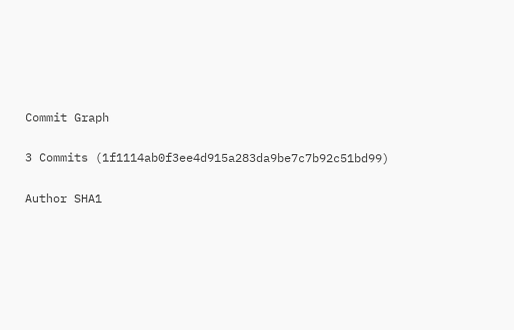Commit Graph

3 Commits (1f1114ab0f3ee4d915a283da9be7c7b92c51bd99)

Author SHA1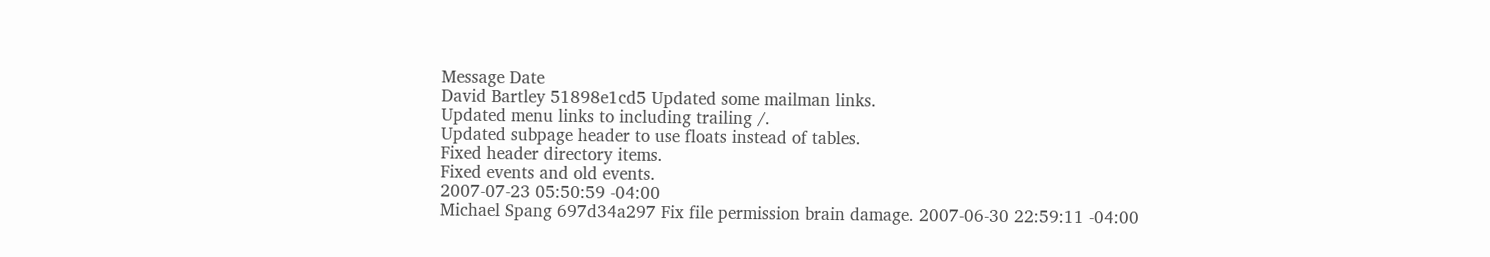Message Date
David Bartley 51898e1cd5 Updated some mailman links.
Updated menu links to including trailing /.
Updated subpage header to use floats instead of tables.
Fixed header directory items.
Fixed events and old events.
2007-07-23 05:50:59 -04:00
Michael Spang 697d34a297 Fix file permission brain damage. 2007-06-30 22:59:11 -04:00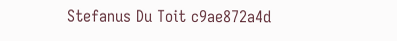Stefanus Du Toit c9ae872a4d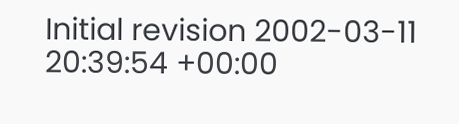Initial revision 2002-03-11 20:39:54 +00:00